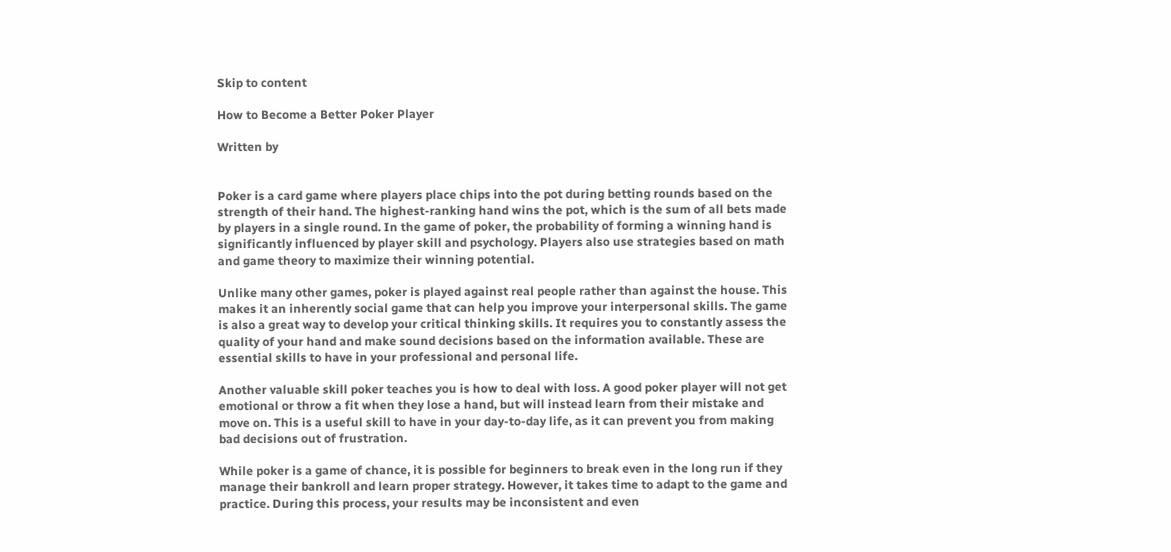Skip to content

How to Become a Better Poker Player

Written by


Poker is a card game where players place chips into the pot during betting rounds based on the strength of their hand. The highest-ranking hand wins the pot, which is the sum of all bets made by players in a single round. In the game of poker, the probability of forming a winning hand is significantly influenced by player skill and psychology. Players also use strategies based on math and game theory to maximize their winning potential.

Unlike many other games, poker is played against real people rather than against the house. This makes it an inherently social game that can help you improve your interpersonal skills. The game is also a great way to develop your critical thinking skills. It requires you to constantly assess the quality of your hand and make sound decisions based on the information available. These are essential skills to have in your professional and personal life.

Another valuable skill poker teaches you is how to deal with loss. A good poker player will not get emotional or throw a fit when they lose a hand, but will instead learn from their mistake and move on. This is a useful skill to have in your day-to-day life, as it can prevent you from making bad decisions out of frustration.

While poker is a game of chance, it is possible for beginners to break even in the long run if they manage their bankroll and learn proper strategy. However, it takes time to adapt to the game and practice. During this process, your results may be inconsistent and even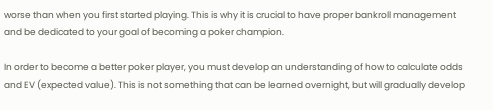worse than when you first started playing. This is why it is crucial to have proper bankroll management and be dedicated to your goal of becoming a poker champion.

In order to become a better poker player, you must develop an understanding of how to calculate odds and EV (expected value). This is not something that can be learned overnight, but will gradually develop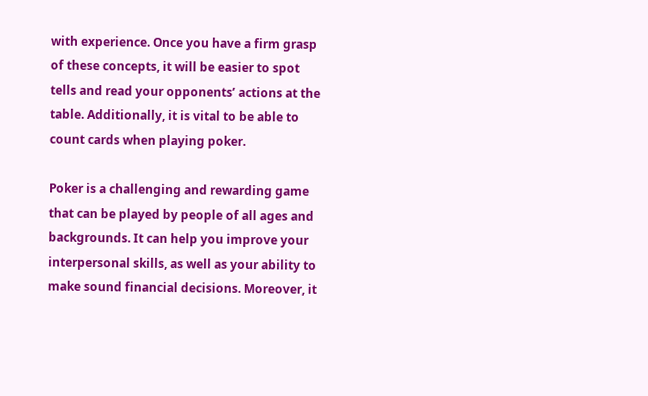with experience. Once you have a firm grasp of these concepts, it will be easier to spot tells and read your opponents’ actions at the table. Additionally, it is vital to be able to count cards when playing poker.

Poker is a challenging and rewarding game that can be played by people of all ages and backgrounds. It can help you improve your interpersonal skills, as well as your ability to make sound financial decisions. Moreover, it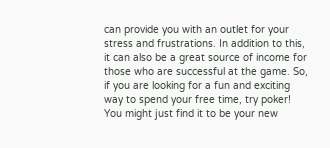can provide you with an outlet for your stress and frustrations. In addition to this, it can also be a great source of income for those who are successful at the game. So, if you are looking for a fun and exciting way to spend your free time, try poker! You might just find it to be your new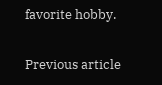favorite hobby.

Previous article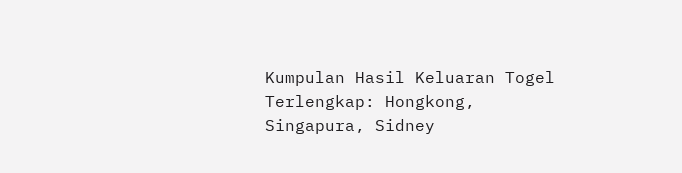Kumpulan Hasil Keluaran Togel Terlengkap: Hongkong, Singapura, Sidney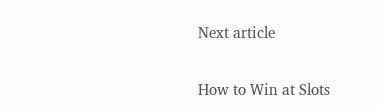Next article

How to Win at Slots